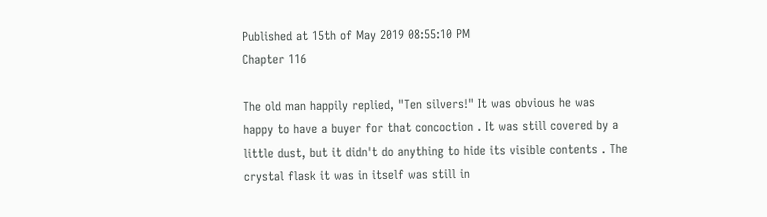Published at 15th of May 2019 08:55:10 PM
Chapter 116

The old man happily replied, "Ten silvers!" It was obvious he was happy to have a buyer for that concoction . It was still covered by a little dust, but it didn't do anything to hide its visible contents . The crystal flask it was in itself was still in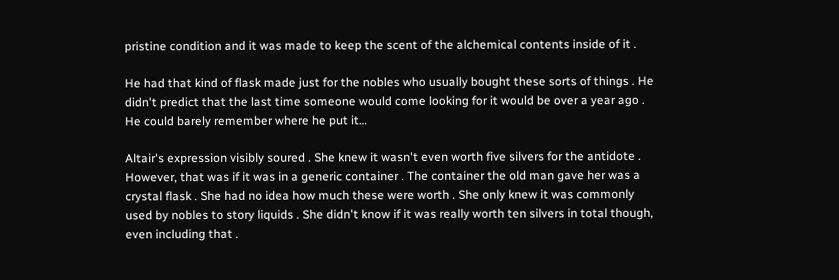pristine condition and it was made to keep the scent of the alchemical contents inside of it .

He had that kind of flask made just for the nobles who usually bought these sorts of things . He didn't predict that the last time someone would come looking for it would be over a year ago . He could barely remember where he put it…

Altair's expression visibly soured . She knew it wasn't even worth five silvers for the antidote . However, that was if it was in a generic container . The container the old man gave her was a crystal flask . She had no idea how much these were worth . She only knew it was commonly used by nobles to story liquids . She didn't know if it was really worth ten silvers in total though, even including that .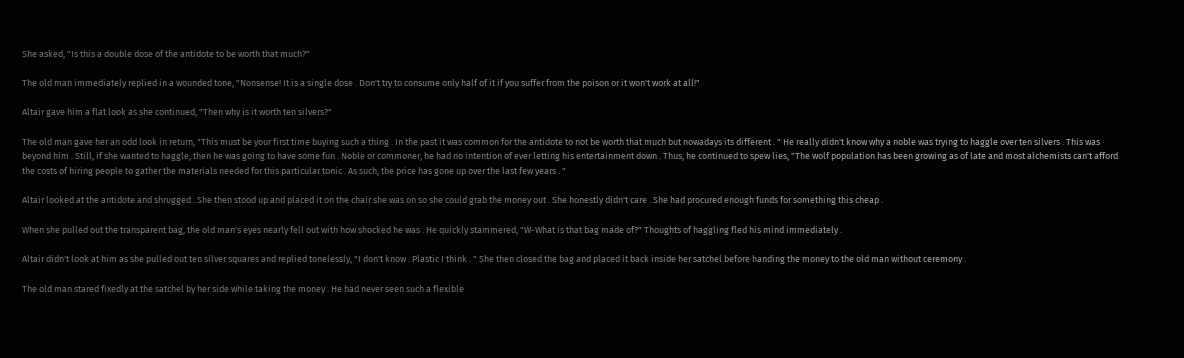She asked, "Is this a double dose of the antidote to be worth that much?"

The old man immediately replied in a wounded tone, "Nonsense! It is a single dose . Don't try to consume only half of it if you suffer from the poison or it won't work at all!"

Altair gave him a flat look as she continued, "Then why is it worth ten silvers?"

The old man gave her an odd look in return, "This must be your first time buying such a thing . In the past it was common for the antidote to not be worth that much but nowadays its different . " He really didn't know why a noble was trying to haggle over ten silvers . This was beyond him . Still, if she wanted to haggle, then he was going to have some fun . Noble or commoner, he had no intention of ever letting his entertainment down . Thus, he continued to spew lies, "The wolf population has been growing as of late and most alchemists can't afford the costs of hiring people to gather the materials needed for this particular tonic . As such, the price has gone up over the last few years . "

Altair looked at the antidote and shrugged . She then stood up and placed it on the chair she was on so she could grab the money out . She honestly didn't care . She had procured enough funds for something this cheap .

When she pulled out the transparent bag, the old man's eyes nearly fell out with how shocked he was . He quickly stammered, "W-What is that bag made of?" Thoughts of haggling fled his mind immediately .

Altair didn't look at him as she pulled out ten silver squares and replied tonelessly, "I don't know . Plastic I think . " She then closed the bag and placed it back inside her satchel before handing the money to the old man without ceremony .

The old man stared fixedly at the satchel by her side while taking the money . He had never seen such a flexible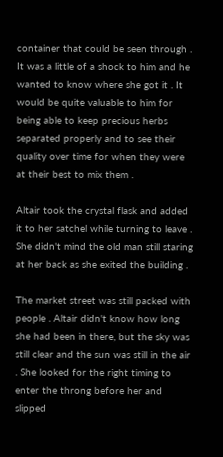container that could be seen through . It was a little of a shock to him and he wanted to know where she got it . It would be quite valuable to him for being able to keep precious herbs separated properly and to see their quality over time for when they were at their best to mix them .

Altair took the crystal flask and added it to her satchel while turning to leave . She didn't mind the old man still staring at her back as she exited the building .

The market street was still packed with people . Altair didn't know how long she had been in there, but the sky was still clear and the sun was still in the air . She looked for the right timing to enter the throng before her and slipped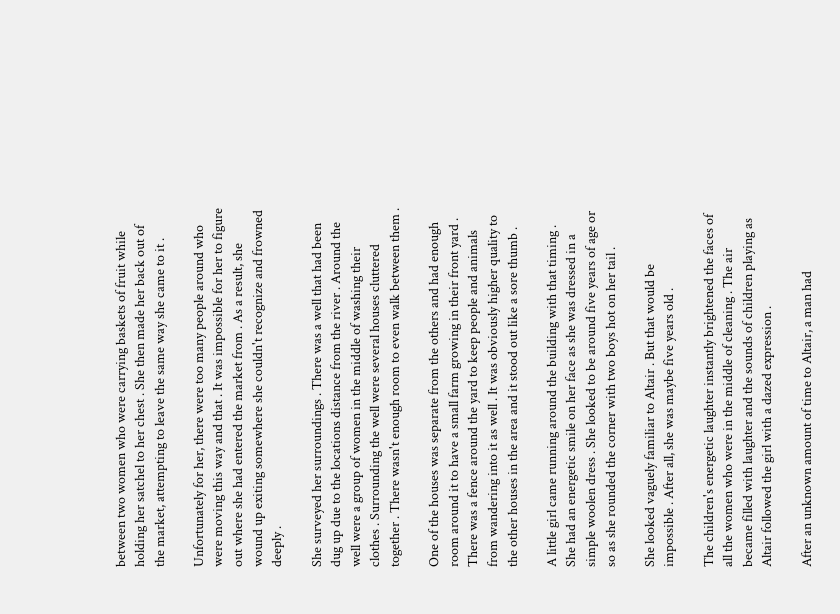between two women who were carrying baskets of fruit while holding her satchel to her chest . She then made her back out of the market, attempting to leave the same way she came to it .

Unfortunately for her, there were too many people around who were moving this way and that . It was impossible for her to figure out where she had entered the market from . As a result, she wound up exiting somewhere she couldn't recognize and frowned deeply .

She surveyed her surroundings . There was a well that had been dug up due to the locations distance from the river . Around the well were a group of women in the middle of washing their clothes . Surrounding the well were several houses cluttered together . There wasn't enough room to even walk between them .

One of the houses was separate from the others and had enough room around it to have a small farm growing in their front yard . There was a fence around the yard to keep people and animals from wandering into it as well . It was obviously higher quality to the other houses in the area and it stood out like a sore thumb .

A little girl came running around the building with that timing . She had an energetic smile on her face as she was dressed in a simple woolen dress . She looked to be around five years of age or so as she rounded the corner with two boys hot on her tail .

She looked vaguely familiar to Altair . But that would be impossible . After all, she was maybe five years old .

The children's energetic laughter instantly brightened the faces of all the women who were in the middle of cleaning . The air became filled with laughter and the sounds of children playing as Altair followed the girl with a dazed expression .

After an unknown amount of time to Altair, a man had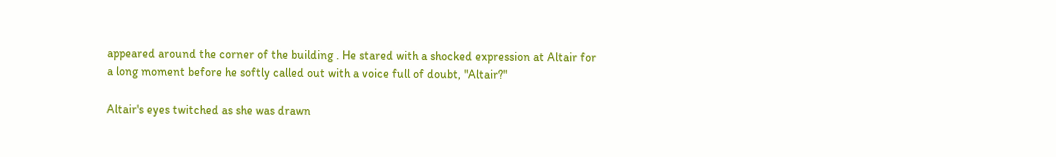appeared around the corner of the building . He stared with a shocked expression at Altair for a long moment before he softly called out with a voice full of doubt, "Altair?"

Altair's eyes twitched as she was drawn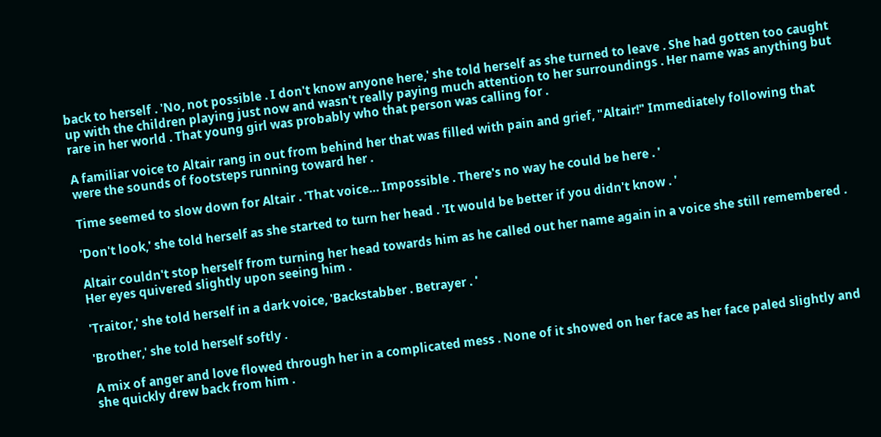back to herself . 'No, not possible . I don't know anyone here,' she told herself as she turned to leave . She had gotten too caught up with the children playing just now and wasn't really paying much attention to her surroundings . Her name was anything but rare in her world . That young girl was probably who that person was calling for .

A familiar voice to Altair rang in out from behind her that was filled with pain and grief, "Altair!" Immediately following that were the sounds of footsteps running toward her .

Time seemed to slow down for Altair . 'That voice… Impossible . There's no way he could be here . '

'Don't look,' she told herself as she started to turn her head . 'It would be better if you didn't know . '

Altair couldn't stop herself from turning her head towards him as he called out her name again in a voice she still remembered . Her eyes quivered slightly upon seeing him .

'Traitor,' she told herself in a dark voice, 'Backstabber . Betrayer . '

'Brother,' she told herself softly .

A mix of anger and love flowed through her in a complicated mess . None of it showed on her face as her face paled slightly and she quickly drew back from him .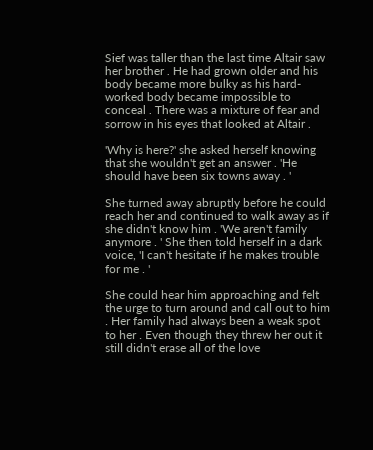Sief was taller than the last time Altair saw her brother . He had grown older and his body became more bulky as his hard-worked body became impossible to conceal . There was a mixture of fear and sorrow in his eyes that looked at Altair .

'Why is here?' she asked herself knowing that she wouldn't get an answer . 'He should have been six towns away . '

She turned away abruptly before he could reach her and continued to walk away as if she didn't know him . 'We aren't family anymore . ' She then told herself in a dark voice, 'I can't hesitate if he makes trouble for me . '

She could hear him approaching and felt the urge to turn around and call out to him . Her family had always been a weak spot to her . Even though they threw her out it still didn't erase all of the love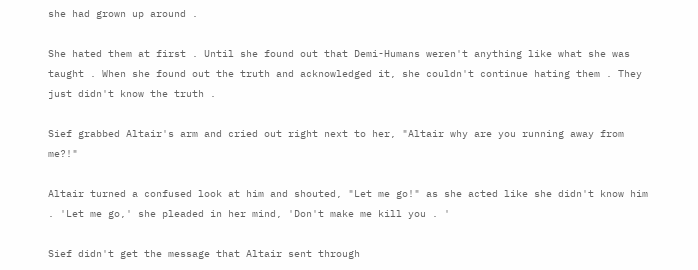she had grown up around .

She hated them at first . Until she found out that Demi-Humans weren't anything like what she was taught . When she found out the truth and acknowledged it, she couldn't continue hating them . They just didn't know the truth .

Sief grabbed Altair's arm and cried out right next to her, "Altair why are you running away from me?!"

Altair turned a confused look at him and shouted, "Let me go!" as she acted like she didn't know him . 'Let me go,' she pleaded in her mind, 'Don't make me kill you . '

Sief didn't get the message that Altair sent through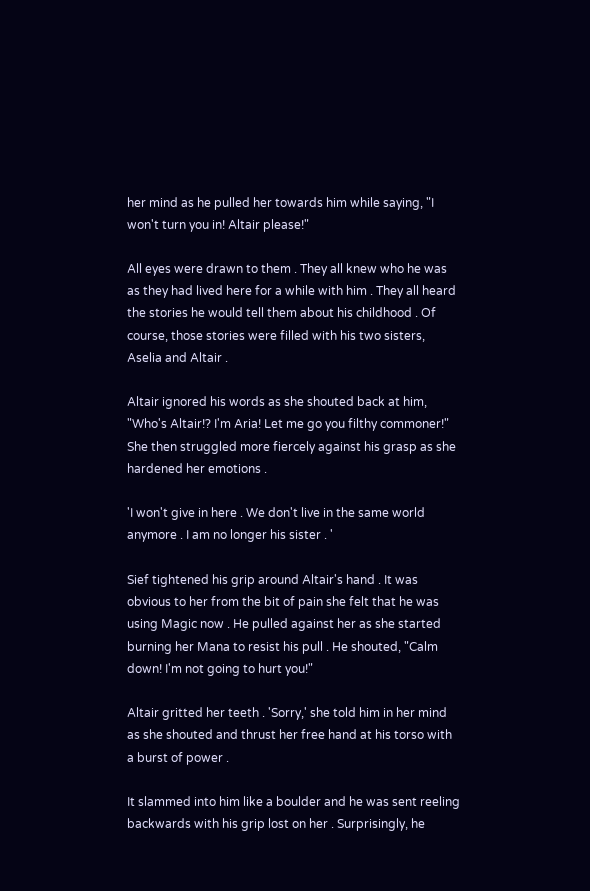her mind as he pulled her towards him while saying, "I won't turn you in! Altair please!"

All eyes were drawn to them . They all knew who he was as they had lived here for a while with him . They all heard the stories he would tell them about his childhood . Of course, those stories were filled with his two sisters, Aselia and Altair .

Altair ignored his words as she shouted back at him, "Who's Altair!? I'm Aria! Let me go you filthy commoner!" She then struggled more fiercely against his grasp as she hardened her emotions .

'I won't give in here . We don't live in the same world anymore . I am no longer his sister . '

Sief tightened his grip around Altair's hand . It was obvious to her from the bit of pain she felt that he was using Magic now . He pulled against her as she started burning her Mana to resist his pull . He shouted, "Calm down! I'm not going to hurt you!"

Altair gritted her teeth . 'Sorry,' she told him in her mind as she shouted and thrust her free hand at his torso with a burst of power .

It slammed into him like a boulder and he was sent reeling backwards with his grip lost on her . Surprisingly, he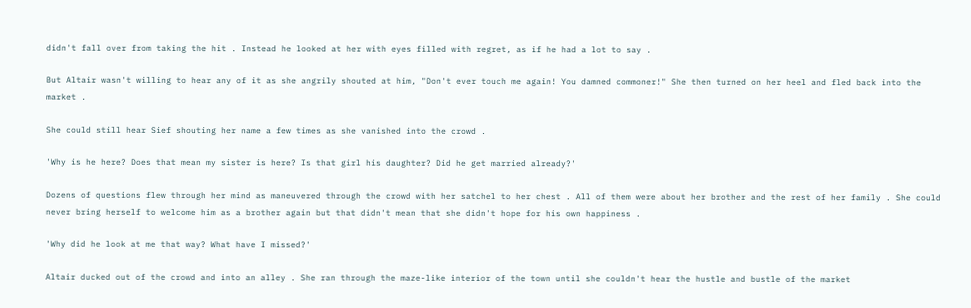didn't fall over from taking the hit . Instead he looked at her with eyes filled with regret, as if he had a lot to say .

But Altair wasn't willing to hear any of it as she angrily shouted at him, "Don't ever touch me again! You damned commoner!" She then turned on her heel and fled back into the market .

She could still hear Sief shouting her name a few times as she vanished into the crowd .

'Why is he here? Does that mean my sister is here? Is that girl his daughter? Did he get married already?'

Dozens of questions flew through her mind as maneuvered through the crowd with her satchel to her chest . All of them were about her brother and the rest of her family . She could never bring herself to welcome him as a brother again but that didn't mean that she didn't hope for his own happiness .

'Why did he look at me that way? What have I missed?'

Altair ducked out of the crowd and into an alley . She ran through the maze-like interior of the town until she couldn't hear the hustle and bustle of the market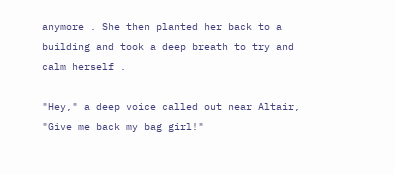anymore . She then planted her back to a building and took a deep breath to try and calm herself .

"Hey," a deep voice called out near Altair, "Give me back my bag girl!"